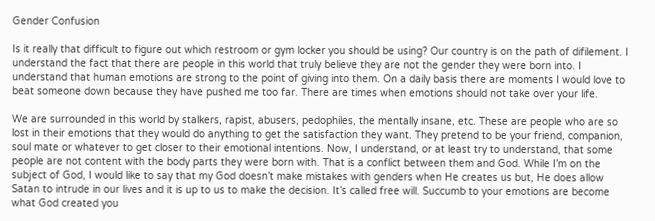Gender Confusion

Is it really that difficult to figure out which restroom or gym locker you should be using? Our country is on the path of difilement. I understand the fact that there are people in this world that truly believe they are not the gender they were born into. I understand that human emotions are strong to the point of giving into them. On a daily basis there are moments I would love to beat someone down because they have pushed me too far. There are times when emotions should not take over your life.

We are surrounded in this world by stalkers, rapist, abusers, pedophiles, the mentally insane, etc. These are people who are so lost in their emotions that they would do anything to get the satisfaction they want. They pretend to be your friend, companion, soul mate or whatever to get closer to their emotional intentions. Now, I understand, or at least try to understand, that some people are not content with the body parts they were born with. That is a conflict between them and God. While I’m on the subject of God, I would like to say that my God doesn’t make mistakes with genders when He creates us but, He does allow Satan to intrude in our lives and it is up to us to make the decision. It’s called free will. Succumb to your emotions are become what God created you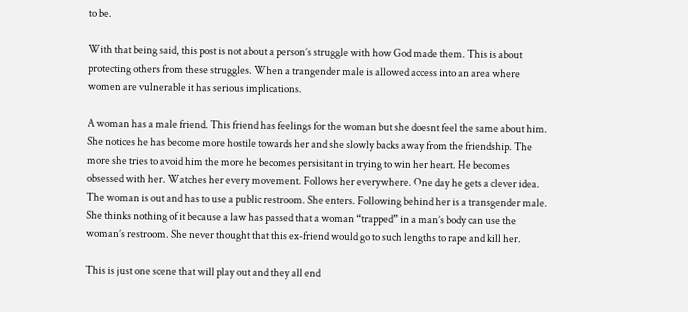to be.

With that being said, this post is not about a person’s struggle with how God made them. This is about protecting others from these struggles. When a trangender male is allowed access into an area where women are vulnerable it has serious implications.

A woman has a male friend. This friend has feelings for the woman but she doesnt feel the same about him. She notices he has become more hostile towards her and she slowly backs away from the friendship. The more she tries to avoid him the more he becomes persisitant in trying to win her heart. He becomes obsessed with her. Watches her every movement. Follows her everywhere. One day he gets a clever idea. The woman is out and has to use a public restroom. She enters. Following behind her is a transgender male. She thinks nothing of it because a law has passed that a woman “trapped” in a man’s body can use the woman’s restroom. She never thought that this ex-friend would go to such lengths to rape and kill her.

This is just one scene that will play out and they all end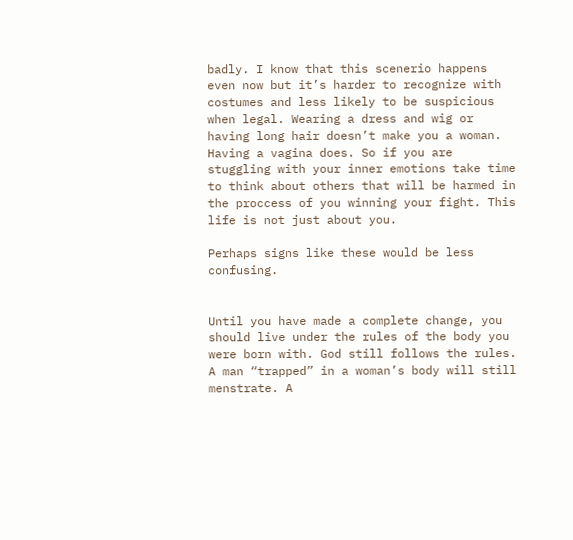badly. I know that this scenerio happens even now but it’s harder to recognize with costumes and less likely to be suspicious when legal. Wearing a dress and wig or having long hair doesn’t make you a woman. Having a vagina does. So if you are stuggling with your inner emotions take time to think about others that will be harmed in the proccess of you winning your fight. This life is not just about you.

Perhaps signs like these would be less confusing.


Until you have made a complete change, you should live under the rules of the body you were born with. God still follows the rules. A man “trapped” in a woman’s body will still menstrate. A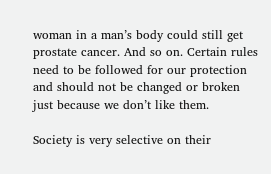woman in a man’s body could still get prostate cancer. And so on. Certain rules need to be followed for our protection and should not be changed or broken just because we don’t like them.

Society is very selective on their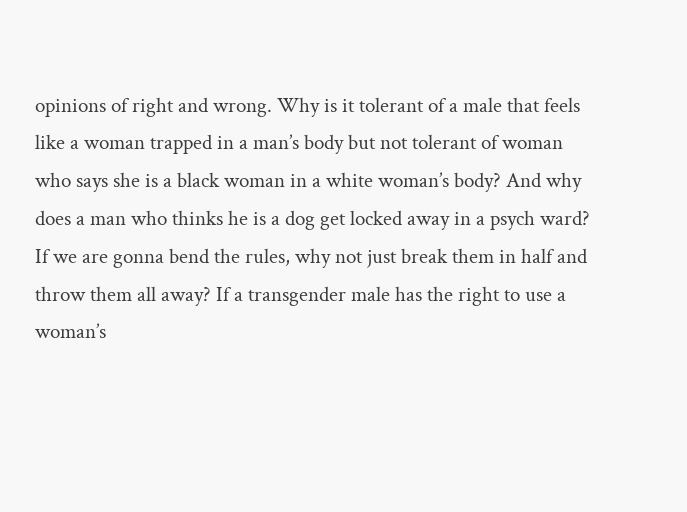opinions of right and wrong. Why is it tolerant of a male that feels like a woman trapped in a man’s body but not tolerant of woman who says she is a black woman in a white woman’s body? And why does a man who thinks he is a dog get locked away in a psych ward? If we are gonna bend the rules, why not just break them in half and throw them all away? If a transgender male has the right to use a woman’s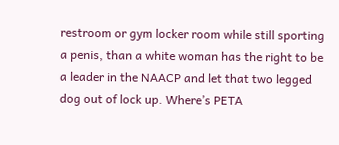restroom or gym locker room while still sporting a penis, than a white woman has the right to be a leader in the NAACP and let that two legged dog out of lock up. Where’s PETA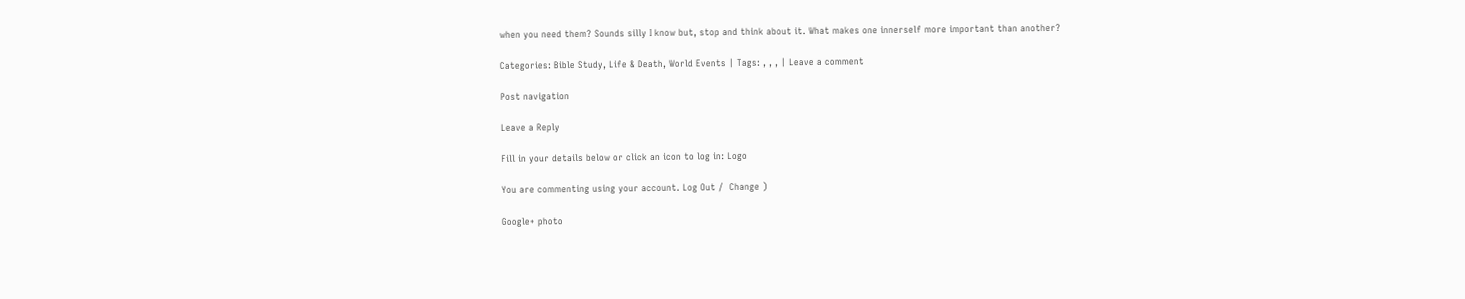when you need them? Sounds silly I know but, stop and think about it. What makes one innerself more important than another?

Categories: Bible Study, Life & Death, World Events | Tags: , , , | Leave a comment

Post navigation

Leave a Reply

Fill in your details below or click an icon to log in: Logo

You are commenting using your account. Log Out /  Change )

Google+ photo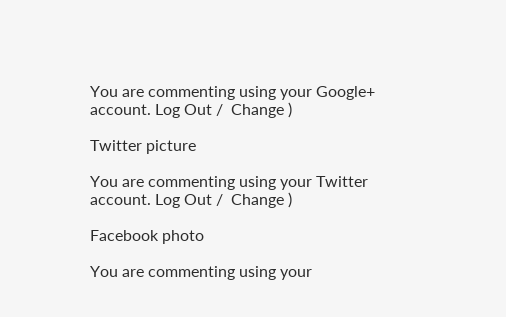You are commenting using your Google+ account. Log Out /  Change )

Twitter picture

You are commenting using your Twitter account. Log Out /  Change )

Facebook photo

You are commenting using your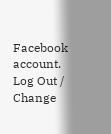Facebook account. Log Out /  Change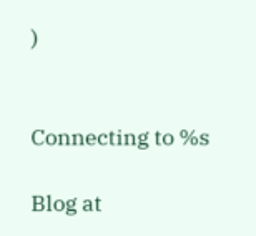)


Connecting to %s

Blog at